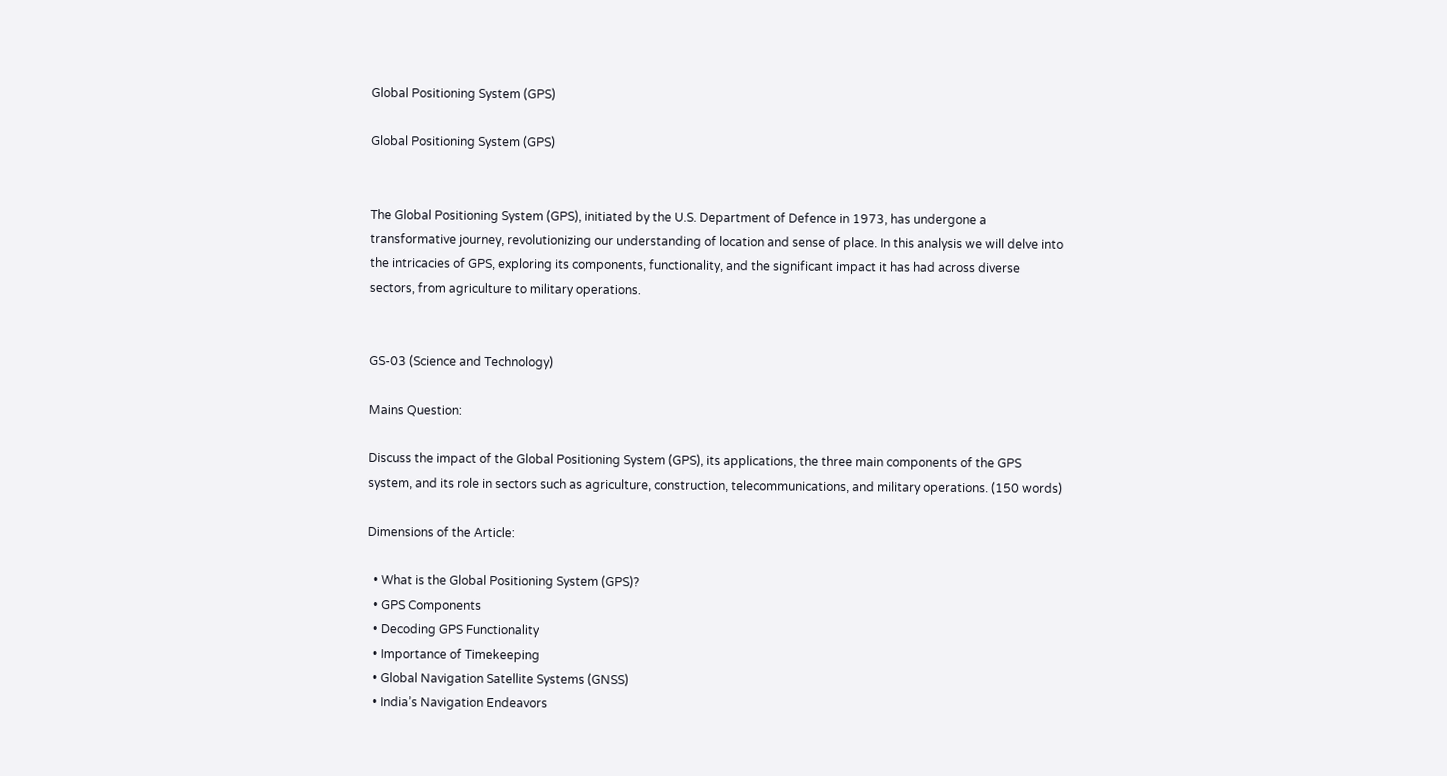Global Positioning System (GPS)

Global Positioning System (GPS)


The Global Positioning System (GPS), initiated by the U.S. Department of Defence in 1973, has undergone a transformative journey, revolutionizing our understanding of location and sense of place. In this analysis we will delve into the intricacies of GPS, exploring its components, functionality, and the significant impact it has had across diverse sectors, from agriculture to military operations.


GS-03 (Science and Technology)

Mains Question:

Discuss the impact of the Global Positioning System (GPS), its applications, the three main components of the GPS system, and its role in sectors such as agriculture, construction, telecommunications, and military operations. (150 words)

Dimensions of the Article:

  • What is the Global Positioning System (GPS)?
  • GPS Components
  • Decoding GPS Functionality
  • Importance of Timekeeping
  • Global Navigation Satellite Systems (GNSS)
  • India’s Navigation Endeavors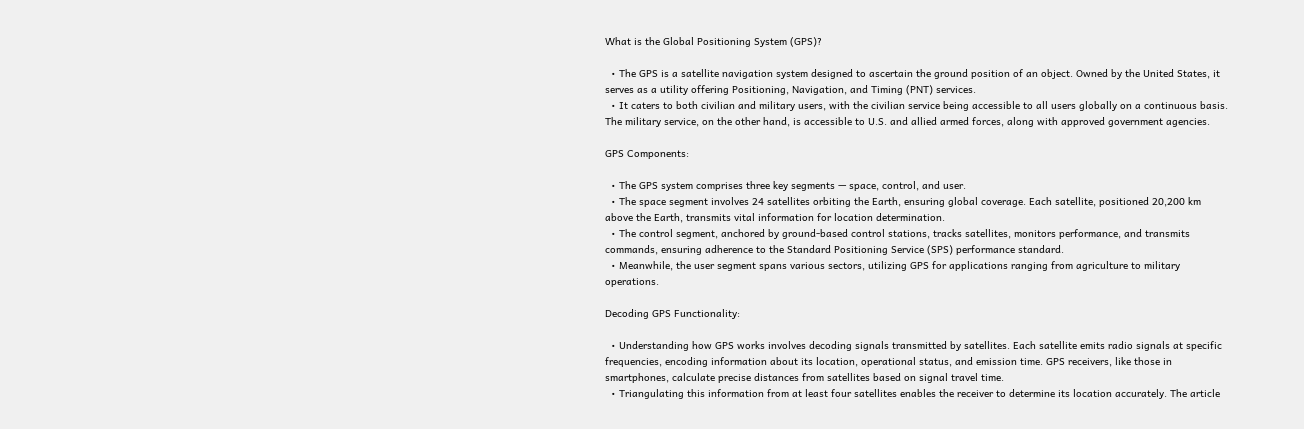What is the Global Positioning System (GPS)?

  • The GPS is a satellite navigation system designed to ascertain the ground position of an object. Owned by the United States, it serves as a utility offering Positioning, Navigation, and Timing (PNT) services.
  • It caters to both civilian and military users, with the civilian service being accessible to all users globally on a continuous basis. The military service, on the other hand, is accessible to U.S. and allied armed forces, along with approved government agencies.

GPS Components:

  • The GPS system comprises three key segments — space, control, and user.
  • The space segment involves 24 satellites orbiting the Earth, ensuring global coverage. Each satellite, positioned 20,200 km above the Earth, transmits vital information for location determination.
  • The control segment, anchored by ground-based control stations, tracks satellites, monitors performance, and transmits commands, ensuring adherence to the Standard Positioning Service (SPS) performance standard.
  • Meanwhile, the user segment spans various sectors, utilizing GPS for applications ranging from agriculture to military operations.

Decoding GPS Functionality:

  • Understanding how GPS works involves decoding signals transmitted by satellites. Each satellite emits radio signals at specific frequencies, encoding information about its location, operational status, and emission time. GPS receivers, like those in smartphones, calculate precise distances from satellites based on signal travel time.
  • Triangulating this information from at least four satellites enables the receiver to determine its location accurately. The article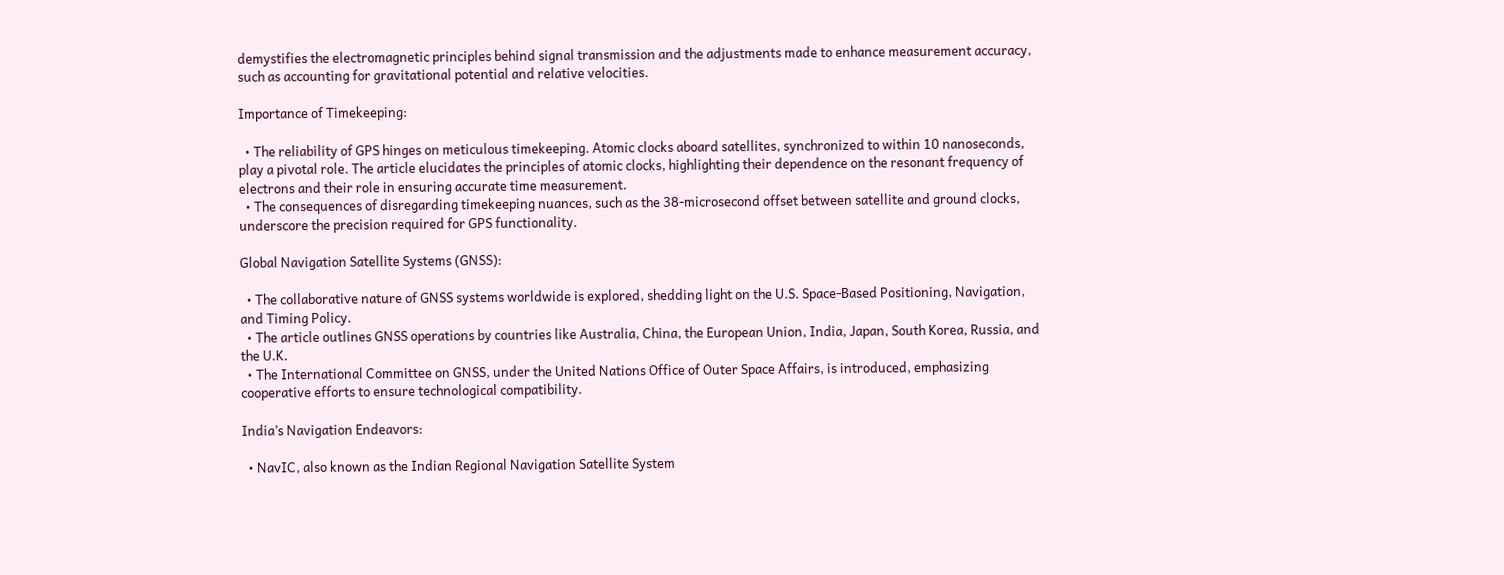demystifies the electromagnetic principles behind signal transmission and the adjustments made to enhance measurement accuracy, such as accounting for gravitational potential and relative velocities.

Importance of Timekeeping:

  • The reliability of GPS hinges on meticulous timekeeping. Atomic clocks aboard satellites, synchronized to within 10 nanoseconds, play a pivotal role. The article elucidates the principles of atomic clocks, highlighting their dependence on the resonant frequency of electrons and their role in ensuring accurate time measurement.
  • The consequences of disregarding timekeeping nuances, such as the 38-microsecond offset between satellite and ground clocks, underscore the precision required for GPS functionality.

Global Navigation Satellite Systems (GNSS):

  • The collaborative nature of GNSS systems worldwide is explored, shedding light on the U.S. Space-Based Positioning, Navigation, and Timing Policy.
  • The article outlines GNSS operations by countries like Australia, China, the European Union, India, Japan, South Korea, Russia, and the U.K.
  • The International Committee on GNSS, under the United Nations Office of Outer Space Affairs, is introduced, emphasizing cooperative efforts to ensure technological compatibility.

India’s Navigation Endeavors:

  • NavIC, also known as the Indian Regional Navigation Satellite System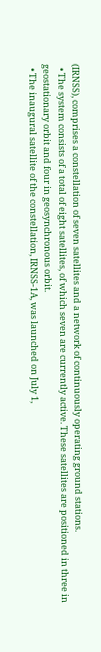(IRNSS), comprises a constellation of seven satellites and a network of continuously operating ground stations.
  • The system consists of a total of eight satellites, of which seven are currently active. These satellites are positioned in three in geostationary orbit and four in geosynchronous orbit.
  • The inaugural satellite of the constellation, IRNSS-1A, was launched on July 1,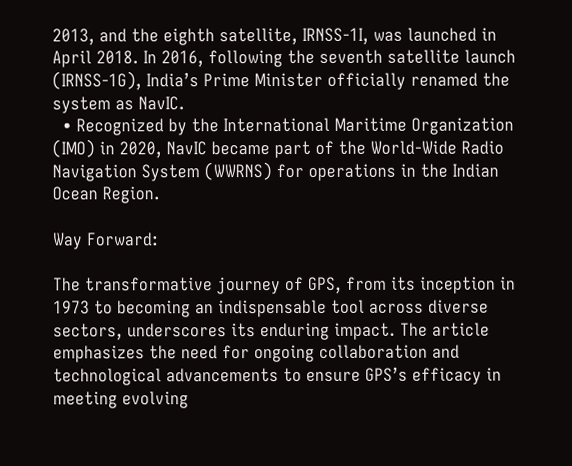2013, and the eighth satellite, IRNSS-1I, was launched in April 2018. In 2016, following the seventh satellite launch (IRNSS-1G), India’s Prime Minister officially renamed the system as NavIC.
  • Recognized by the International Maritime Organization (IMO) in 2020, NavIC became part of the World-Wide Radio Navigation System (WWRNS) for operations in the Indian Ocean Region.

Way Forward:

The transformative journey of GPS, from its inception in 1973 to becoming an indispensable tool across diverse sectors, underscores its enduring impact. The article emphasizes the need for ongoing collaboration and technological advancements to ensure GPS’s efficacy in meeting evolving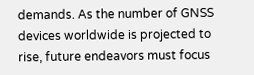demands. As the number of GNSS devices worldwide is projected to rise, future endeavors must focus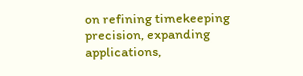on refining timekeeping precision, expanding applications,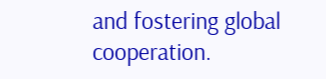and fostering global cooperation.